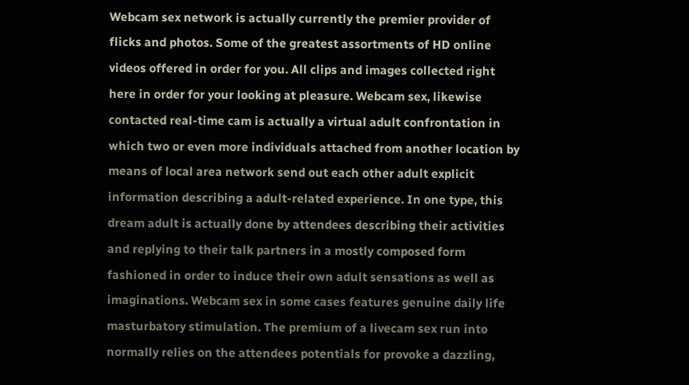Webcam sex network is actually currently the premier provider of flicks and photos. Some of the greatest assortments of HD online videos offered in order for you. All clips and images collected right here in order for your looking at pleasure. Webcam sex, likewise contacted real-time cam is actually a virtual adult confrontation in which two or even more individuals attached from another location by means of local area network send out each other adult explicit information describing a adult-related experience. In one type, this dream adult is actually done by attendees describing their activities and replying to their talk partners in a mostly composed form fashioned in order to induce their own adult sensations as well as imaginations. Webcam sex in some cases features genuine daily life masturbatory stimulation. The premium of a livecam sex run into normally relies on the attendees potentials for provoke a dazzling,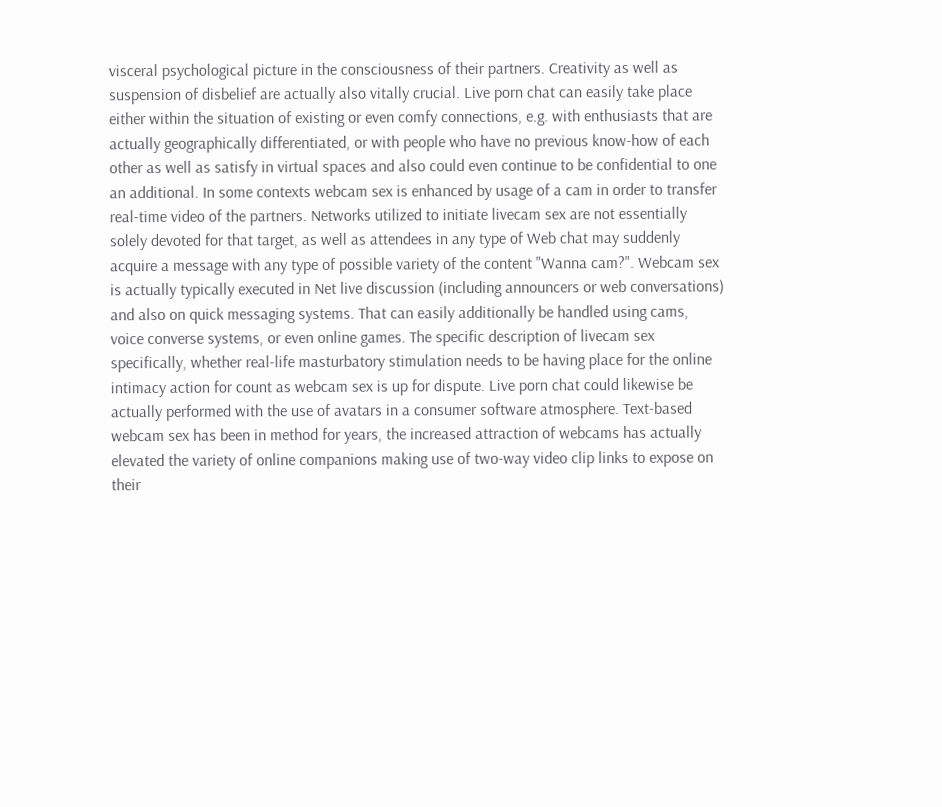visceral psychological picture in the consciousness of their partners. Creativity as well as suspension of disbelief are actually also vitally crucial. Live porn chat can easily take place either within the situation of existing or even comfy connections, e.g. with enthusiasts that are actually geographically differentiated, or with people who have no previous know-how of each other as well as satisfy in virtual spaces and also could even continue to be confidential to one an additional. In some contexts webcam sex is enhanced by usage of a cam in order to transfer real-time video of the partners. Networks utilized to initiate livecam sex are not essentially solely devoted for that target, as well as attendees in any type of Web chat may suddenly acquire a message with any type of possible variety of the content "Wanna cam?". Webcam sex is actually typically executed in Net live discussion (including announcers or web conversations) and also on quick messaging systems. That can easily additionally be handled using cams, voice converse systems, or even online games. The specific description of livecam sex specifically, whether real-life masturbatory stimulation needs to be having place for the online intimacy action for count as webcam sex is up for dispute. Live porn chat could likewise be actually performed with the use of avatars in a consumer software atmosphere. Text-based webcam sex has been in method for years, the increased attraction of webcams has actually elevated the variety of online companions making use of two-way video clip links to expose on their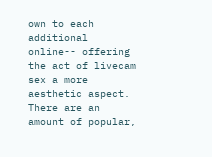own to each additional online-- offering the act of livecam sex a more aesthetic aspect. There are an amount of popular,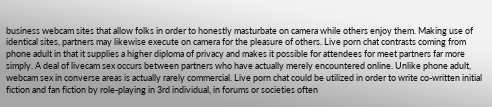business webcam sites that allow folks in order to honestly masturbate on camera while others enjoy them. Making use of identical sites, partners may likewise execute on camera for the pleasure of others. Live porn chat contrasts coming from phone adult in that it supplies a higher diploma of privacy and makes it possible for attendees for meet partners far more simply. A deal of livecam sex occurs between partners who have actually merely encountered online. Unlike phone adult, webcam sex in converse areas is actually rarely commercial. Live porn chat could be utilized in order to write co-written initial fiction and fan fiction by role-playing in 3rd individual, in forums or societies often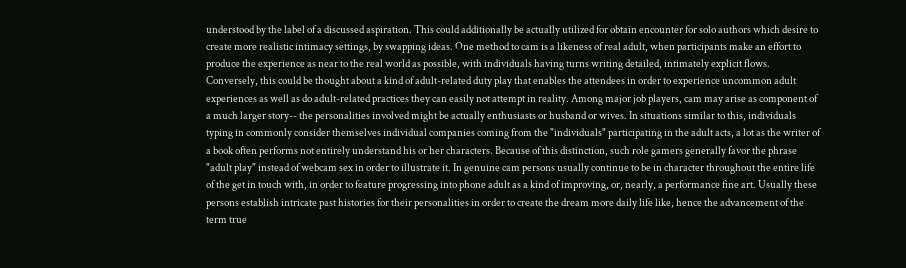understood by the label of a discussed aspiration. This could additionally be actually utilized for obtain encounter for solo authors which desire to create more realistic intimacy settings, by swapping ideas. One method to cam is a likeness of real adult, when participants make an effort to produce the experience as near to the real world as possible, with individuals having turns writing detailed, intimately explicit flows. Conversely, this could be thought about a kind of adult-related duty play that enables the attendees in order to experience uncommon adult experiences as well as do adult-related practices they can easily not attempt in reality. Among major job players, cam may arise as component of a much larger story-- the personalities involved might be actually enthusiasts or husband or wives. In situations similar to this, individuals typing in commonly consider themselves individual companies coming from the "individuals" participating in the adult acts, a lot as the writer of a book often performs not entirely understand his or her characters. Because of this distinction, such role gamers generally favor the phrase "adult play" instead of webcam sex in order to illustrate it. In genuine cam persons usually continue to be in character throughout the entire life of the get in touch with, in order to feature progressing into phone adult as a kind of improving, or, nearly, a performance fine art. Usually these persons establish intricate past histories for their personalities in order to create the dream more daily life like, hence the advancement of the term true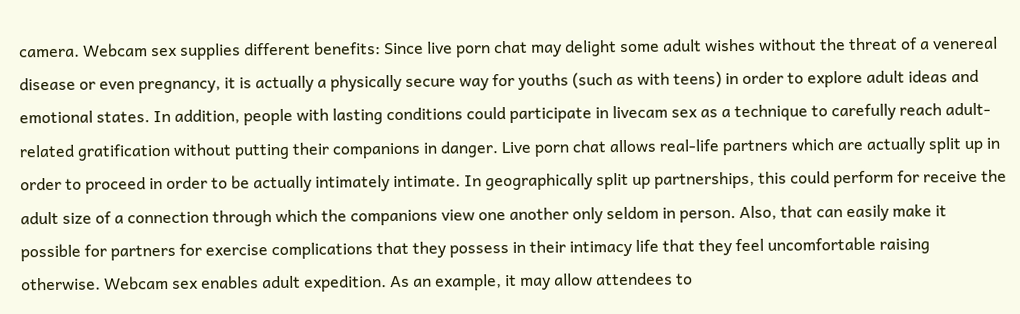camera. Webcam sex supplies different benefits: Since live porn chat may delight some adult wishes without the threat of a venereal disease or even pregnancy, it is actually a physically secure way for youths (such as with teens) in order to explore adult ideas and emotional states. In addition, people with lasting conditions could participate in livecam sex as a technique to carefully reach adult-related gratification without putting their companions in danger. Live porn chat allows real-life partners which are actually split up in order to proceed in order to be actually intimately intimate. In geographically split up partnerships, this could perform for receive the adult size of a connection through which the companions view one another only seldom in person. Also, that can easily make it possible for partners for exercise complications that they possess in their intimacy life that they feel uncomfortable raising otherwise. Webcam sex enables adult expedition. As an example, it may allow attendees to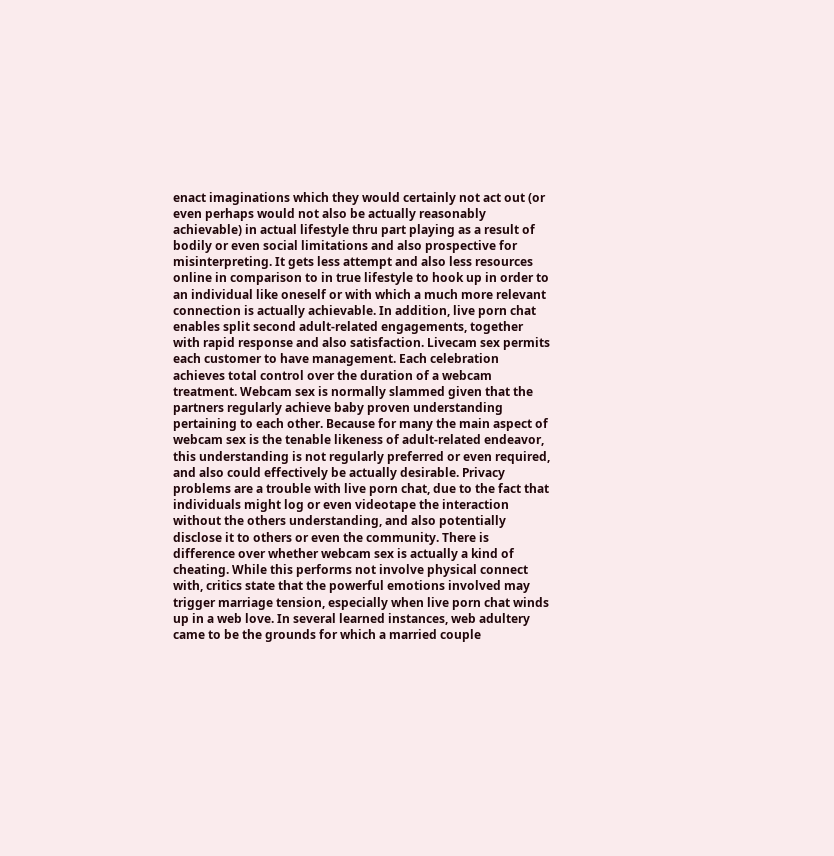enact imaginations which they would certainly not act out (or even perhaps would not also be actually reasonably achievable) in actual lifestyle thru part playing as a result of bodily or even social limitations and also prospective for misinterpreting. It gets less attempt and also less resources online in comparison to in true lifestyle to hook up in order to an individual like oneself or with which a much more relevant connection is actually achievable. In addition, live porn chat enables split second adult-related engagements, together with rapid response and also satisfaction. Livecam sex permits each customer to have management. Each celebration achieves total control over the duration of a webcam treatment. Webcam sex is normally slammed given that the partners regularly achieve baby proven understanding pertaining to each other. Because for many the main aspect of webcam sex is the tenable likeness of adult-related endeavor, this understanding is not regularly preferred or even required, and also could effectively be actually desirable. Privacy problems are a trouble with live porn chat, due to the fact that individuals might log or even videotape the interaction without the others understanding, and also potentially disclose it to others or even the community. There is difference over whether webcam sex is actually a kind of cheating. While this performs not involve physical connect with, critics state that the powerful emotions involved may trigger marriage tension, especially when live porn chat winds up in a web love. In several learned instances, web adultery came to be the grounds for which a married couple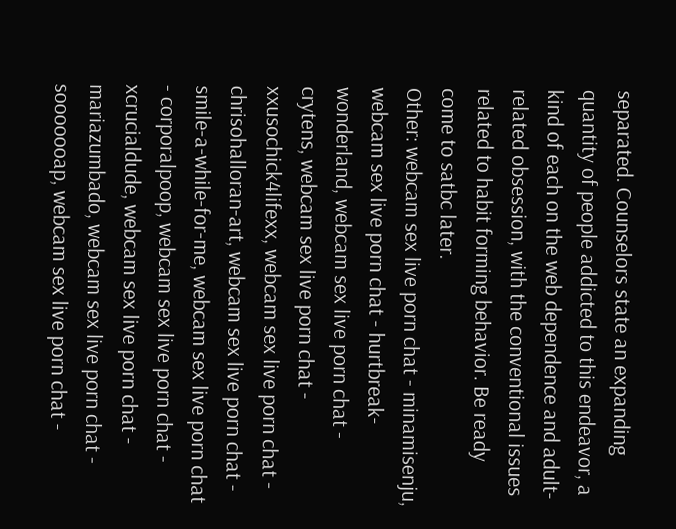separated. Counselors state an expanding quantity of people addicted to this endeavor, a kind of each on the web dependence and adult-related obsession, with the conventional issues related to habit forming behavior. Be ready come to satbc later.
Other: webcam sex live porn chat - minamisenju, webcam sex live porn chat - hurtbreak-wonderland, webcam sex live porn chat - crytens, webcam sex live porn chat - xxusochick4lifexx, webcam sex live porn chat - chrisohalloran-art, webcam sex live porn chat - smile-a-while-for-me, webcam sex live porn chat - corporalpoop, webcam sex live porn chat - xcrucialdude, webcam sex live porn chat - mariazumbado, webcam sex live porn chat - sooooooap, webcam sex live porn chat -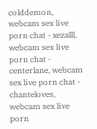colddemon, webcam sex live porn chat - xezalll, webcam sex live porn chat - centerlane, webcam sex live porn chat - chanteloves, webcam sex live porn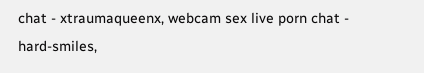chat - xtraumaqueenx, webcam sex live porn chat - hard-smiles,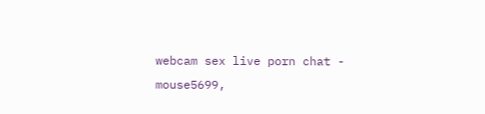webcam sex live porn chat - mouse5699,